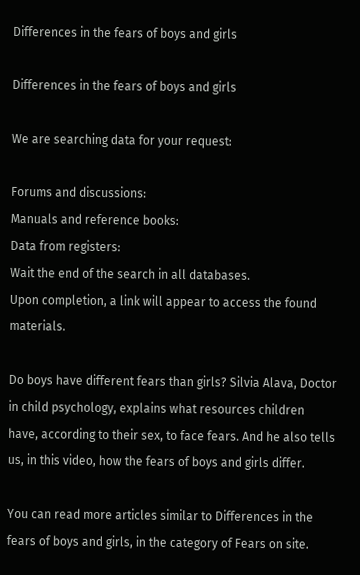Differences in the fears of boys and girls

Differences in the fears of boys and girls

We are searching data for your request:

Forums and discussions:
Manuals and reference books:
Data from registers:
Wait the end of the search in all databases.
Upon completion, a link will appear to access the found materials.

Do boys have different fears than girls? Silvia Alava, Doctor in child psychology, explains what resources children have, according to their sex, to face fears. And he also tells us, in this video, how the fears of boys and girls differ.

You can read more articles similar to Differences in the fears of boys and girls, in the category of Fears on site.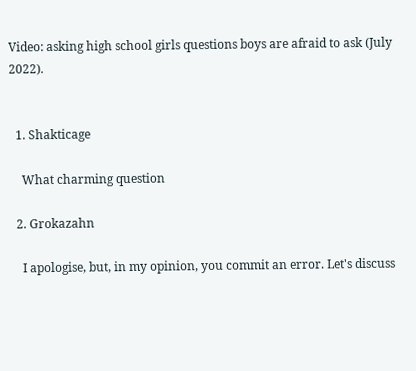Video: asking high school girls questions boys are afraid to ask (July 2022).


  1. Shakticage

    What charming question

  2. Grokazahn

    I apologise, but, in my opinion, you commit an error. Let's discuss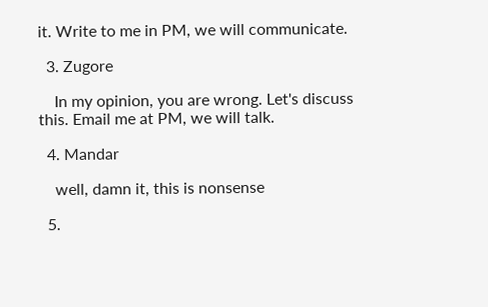it. Write to me in PM, we will communicate.

  3. Zugore

    In my opinion, you are wrong. Let's discuss this. Email me at PM, we will talk.

  4. Mandar

    well, damn it, this is nonsense

  5.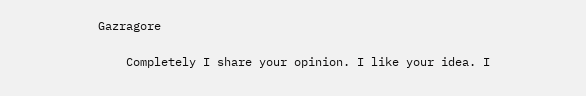Gazragore

    Completely I share your opinion. I like your idea. I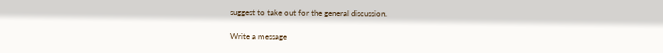suggest to take out for the general discussion.

Write a message